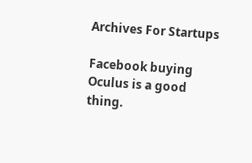Archives For Startups

Facebook buying Oculus is a good thing.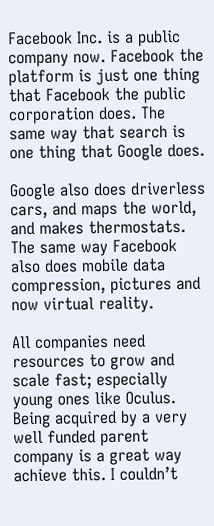Facebook Inc. is a public company now. Facebook the platform is just one thing that Facebook the public corporation does. The same way that search is one thing that Google does.

Google also does driverless cars, and maps the world, and makes thermostats. The same way Facebook also does mobile data compression, pictures and now virtual reality.

All companies need resources to grow and scale fast; especially young ones like Oculus. Being acquired by a very well funded parent company is a great way achieve this. I couldn’t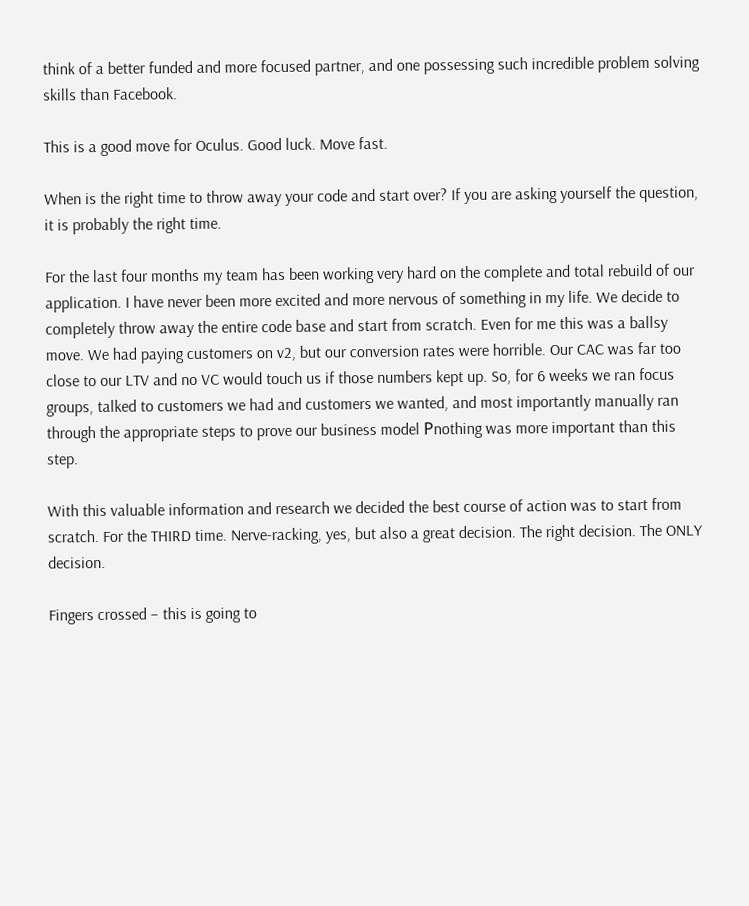think of a better funded and more focused partner, and one possessing such incredible problem solving skills than Facebook.

This is a good move for Oculus. Good luck. Move fast.

When is the right time to throw away your code and start over? If you are asking yourself the question, it is probably the right time.

For the last four months my team has been working very hard on the complete and total rebuild of our application. I have never been more excited and more nervous of something in my life. We decide to completely throw away the entire code base and start from scratch. Even for me this was a ballsy move. We had paying customers on v2, but our conversion rates were horrible. Our CAC was far too close to our LTV and no VC would touch us if those numbers kept up. So, for 6 weeks we ran focus groups, talked to customers we had and customers we wanted, and most importantly manually ran through the appropriate steps to prove our business model Рnothing was more important than this step.

With this valuable information and research we decided the best course of action was to start from scratch. For the THIRD time. Nerve-racking, yes, but also a great decision. The right decision. The ONLY decision.

Fingers crossed – this is going to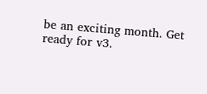be an exciting month. Get ready for v3.